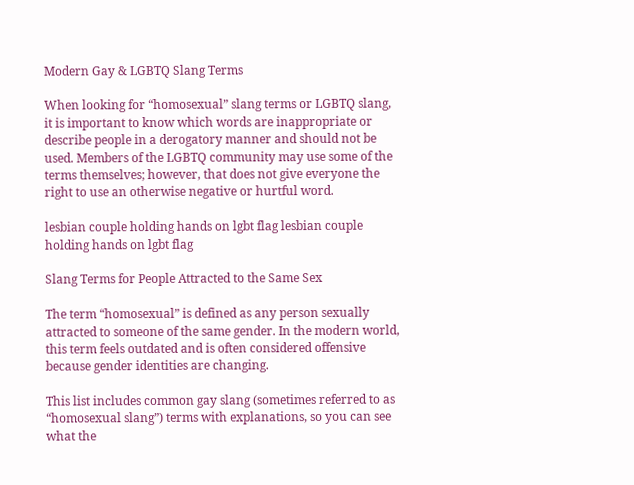Modern Gay & LGBTQ Slang Terms

When looking for “homosexual” slang terms or LGBTQ slang, it is important to know which words are inappropriate or describe people in a derogatory manner and should not be used. Members of the LGBTQ community may use some of the terms themselves; however, that does not give everyone the right to use an otherwise negative or hurtful word.

lesbian couple holding hands on lgbt flag lesbian couple holding hands on lgbt flag

Slang Terms for People Attracted to the Same Sex

The term “homosexual” is defined as any person sexually attracted to someone of the same gender. In the modern world, this term feels outdated and is often considered offensive because gender identities are changing.

This list includes common gay slang (sometimes referred to as “homosexual slang”) terms with explanations, so you can see what the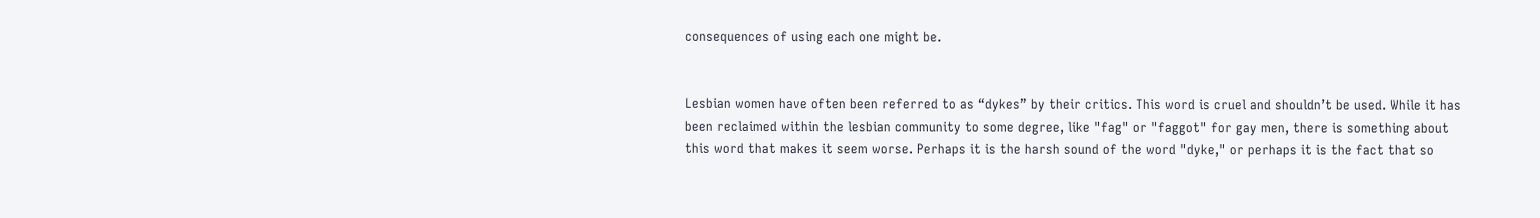consequences of using each one might be.


Lesbian women have often been referred to as “dykes” by their critics. This word is cruel and shouldn’t be used. While it has been reclaimed within the lesbian community to some degree, like "fag" or "faggot" for gay men, there is something about this word that makes it seem worse. Perhaps it is the harsh sound of the word "dyke," or perhaps it is the fact that so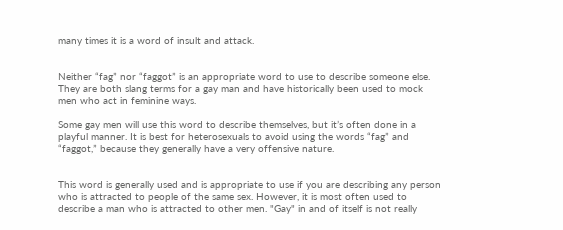many times it is a word of insult and attack.


Neither “fag” nor “faggot” is an appropriate word to use to describe someone else. They are both slang terms for a gay man and have historically been used to mock men who act in feminine ways.

Some gay men will use this word to describe themselves, but it’s often done in a playful manner. It is best for heterosexuals to avoid using the words “fag” and “faggot,” because they generally have a very offensive nature.


This word is generally used and is appropriate to use if you are describing any person who is attracted to people of the same sex. However, it is most often used to describe a man who is attracted to other men. "Gay" in and of itself is not really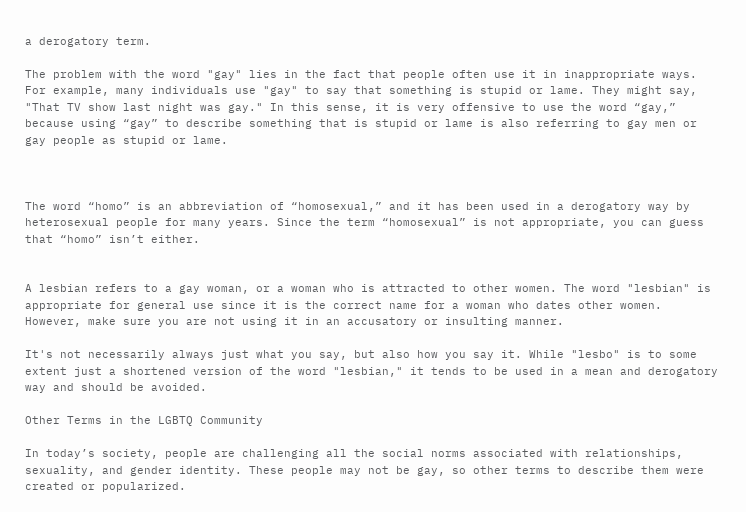a derogatory term.

The problem with the word "gay" lies in the fact that people often use it in inappropriate ways. For example, many individuals use "gay" to say that something is stupid or lame. They might say, "That TV show last night was gay." In this sense, it is very offensive to use the word “gay,” because using “gay” to describe something that is stupid or lame is also referring to gay men or gay people as stupid or lame.



The word “homo” is an abbreviation of “homosexual,” and it has been used in a derogatory way by heterosexual people for many years. Since the term “homosexual” is not appropriate, you can guess that “homo” isn’t either.


A lesbian refers to a gay woman, or a woman who is attracted to other women. The word "lesbian" is appropriate for general use since it is the correct name for a woman who dates other women. However, make sure you are not using it in an accusatory or insulting manner.

It's not necessarily always just what you say, but also how you say it. While "lesbo" is to some extent just a shortened version of the word "lesbian," it tends to be used in a mean and derogatory way and should be avoided.

Other Terms in the LGBTQ Community

In today’s society, people are challenging all the social norms associated with relationships, sexuality, and gender identity. These people may not be gay, so other terms to describe them were created or popularized.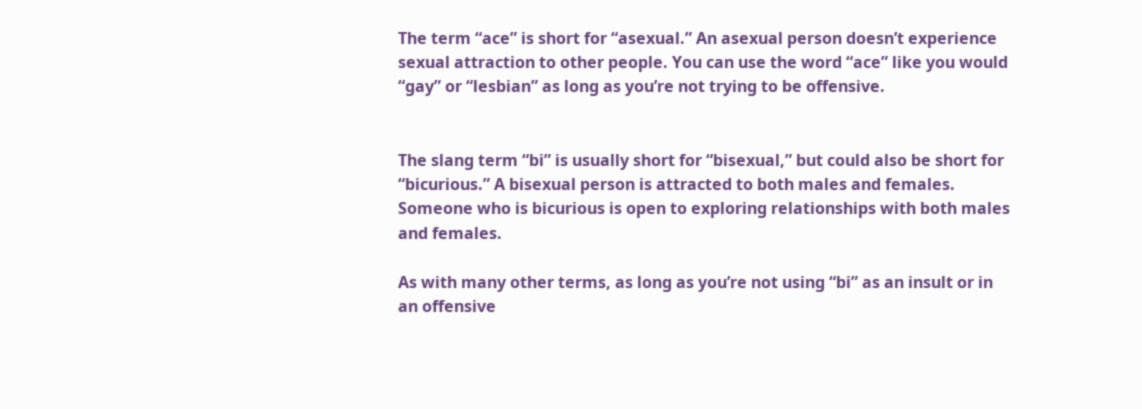The term “ace” is short for “asexual.” An asexual person doesn’t experience sexual attraction to other people. You can use the word “ace” like you would “gay” or “lesbian” as long as you’re not trying to be offensive.


The slang term “bi” is usually short for “bisexual,” but could also be short for “bicurious.” A bisexual person is attracted to both males and females. Someone who is bicurious is open to exploring relationships with both males and females.

As with many other terms, as long as you’re not using “bi” as an insult or in an offensive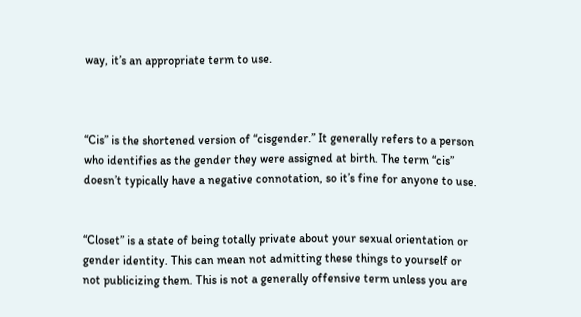way, it’s an appropriate term to use.



“Cis” is the shortened version of “cisgender.” It generally refers to a person who identifies as the gender they were assigned at birth. The term “cis” doesn’t typically have a negative connotation, so it’s fine for anyone to use.


“Closet” is a state of being totally private about your sexual orientation or gender identity. This can mean not admitting these things to yourself or not publicizing them. This is not a generally offensive term unless you are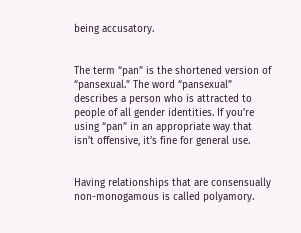being accusatory.


The term “pan” is the shortened version of “pansexual.” The word “pansexual” describes a person who is attracted to people of all gender identities. If you’re using “pan” in an appropriate way that isn’t offensive, it’s fine for general use.


Having relationships that are consensually non-monogamous is called polyamory.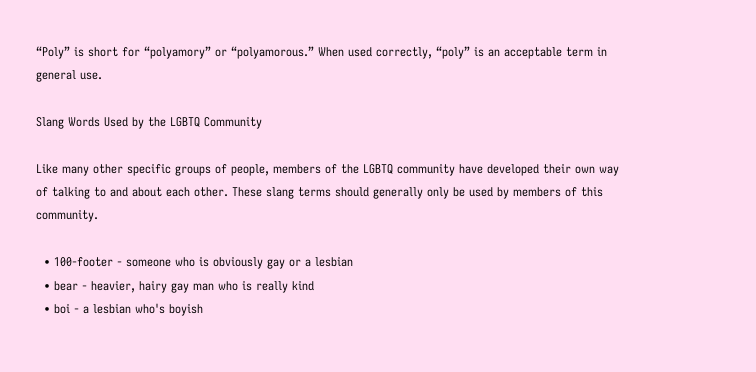“Poly” is short for “polyamory” or “polyamorous.” When used correctly, “poly” is an acceptable term in general use.

Slang Words Used by the LGBTQ Community

Like many other specific groups of people, members of the LGBTQ community have developed their own way of talking to and about each other. These slang terms should generally only be used by members of this community.

  • 100-footer - someone who is obviously gay or a lesbian
  • bear - heavier, hairy gay man who is really kind
  • boi - a lesbian who's boyish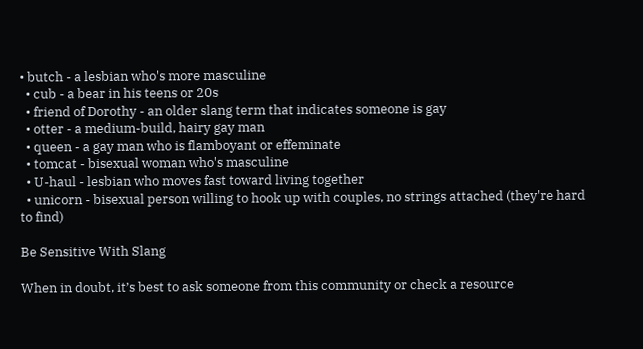• butch - a lesbian who's more masculine
  • cub - a bear in his teens or 20s
  • friend of Dorothy - an older slang term that indicates someone is gay
  • otter - a medium-build, hairy gay man
  • queen - a gay man who is flamboyant or effeminate
  • tomcat - bisexual woman who's masculine
  • U-haul - lesbian who moves fast toward living together
  • unicorn - bisexual person willing to hook up with couples, no strings attached (they're hard to find)

Be Sensitive With Slang

When in doubt, it’s best to ask someone from this community or check a resource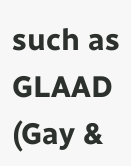such as GLAAD (Gay &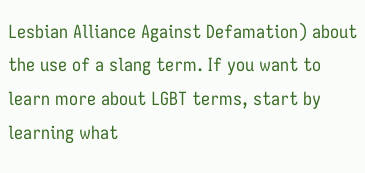Lesbian Alliance Against Defamation) about the use of a slang term. If you want to learn more about LGBT terms, start by learning what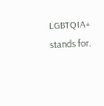LGBTQIA+ stands for.